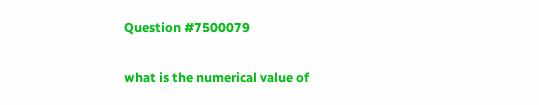Question #7500079

what is the numerical value of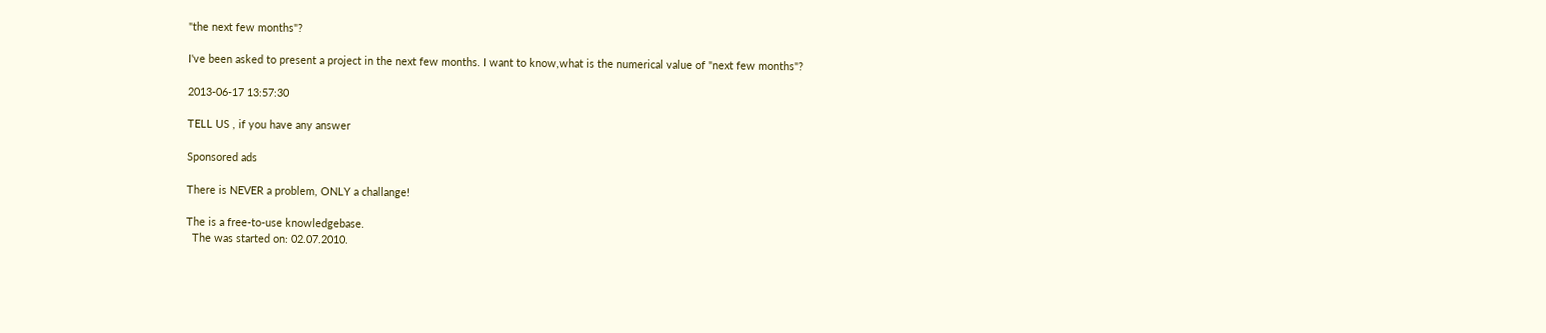"the next few months"?

I've been asked to present a project in the next few months. I want to know,what is the numerical value of "next few months"?

2013-06-17 13:57:30

TELL US , if you have any answer

Sponsored ads

There is NEVER a problem, ONLY a challange!

The is a free-to-use knowledgebase.
  The was started on: 02.07.2010.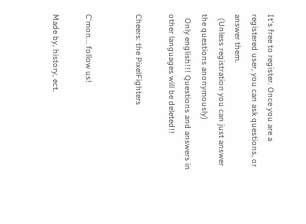It's free to register. Once you are a registered user, you can ask questions, or answer them.
  (Unless registration you can just answer the questions anonymously)
  Only english!!! Questions and answers in other languages will be deleted!!

Cheers: the PixelFighters


C'mon... follow us!

Made by, history, ect.